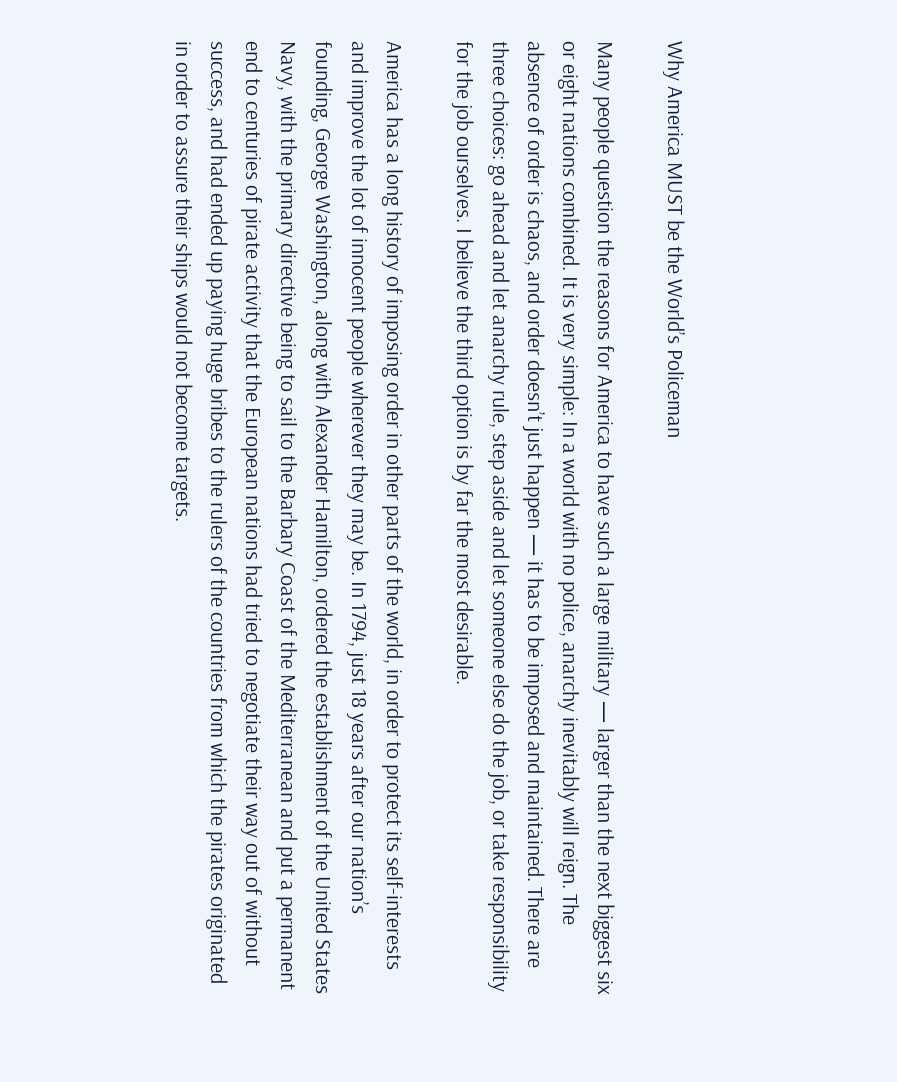Why America MUST be the World’s Policeman

Many people question the reasons for America to have such a large military — larger than the next biggest six or eight nations combined. It is very simple: In a world with no police, anarchy inevitably will reign. The absence of order is chaos, and order doesn’t just happen — it has to be imposed and maintained. There are three choices: go ahead and let anarchy rule, step aside and let someone else do the job, or take responsibility for the job ourselves. I believe the third option is by far the most desirable.

America has a long history of imposing order in other parts of the world, in order to protect its self-interests and improve the lot of innocent people wherever they may be. In 1794, just 18 years after our nation’s founding, George Washington, along with Alexander Hamilton, ordered the establishment of the United States Navy, with the primary directive being to sail to the Barbary Coast of the Mediterranean and put a permanent end to centuries of pirate activity that the European nations had tried to negotiate their way out of without success, and had ended up paying huge bribes to the rulers of the countries from which the pirates originated in order to assure their ships would not become targets.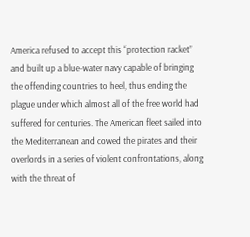America refused to accept this “protection racket” and built up a blue-water navy capable of bringing the offending countries to heel, thus ending the plague under which almost all of the free world had suffered for centuries. The American fleet sailed into the Mediterranean and cowed the pirates and their overlords in a series of violent confrontations, along with the threat of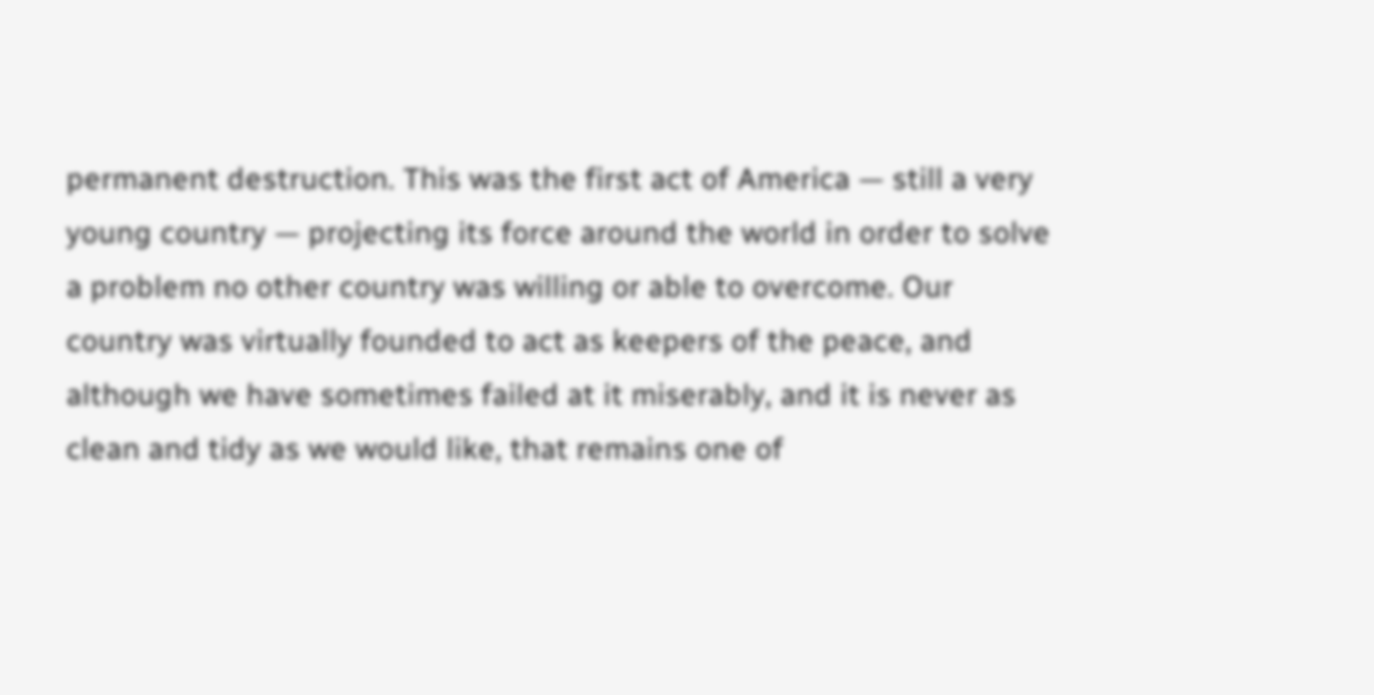permanent destruction. This was the first act of America — still a very young country — projecting its force around the world in order to solve a problem no other country was willing or able to overcome. Our country was virtually founded to act as keepers of the peace, and although we have sometimes failed at it miserably, and it is never as clean and tidy as we would like, that remains one of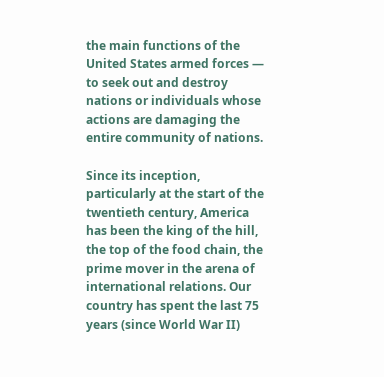the main functions of the United States armed forces — to seek out and destroy nations or individuals whose actions are damaging the entire community of nations.

Since its inception, particularly at the start of the twentieth century, America has been the king of the hill, the top of the food chain, the prime mover in the arena of international relations. Our country has spent the last 75 years (since World War II)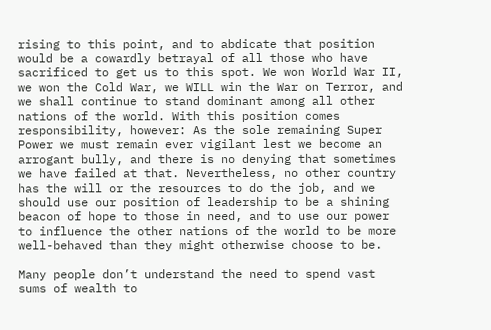rising to this point, and to abdicate that position would be a cowardly betrayal of all those who have sacrificed to get us to this spot. We won World War II, we won the Cold War, we WILL win the War on Terror, and we shall continue to stand dominant among all other nations of the world. With this position comes responsibility, however: As the sole remaining Super Power we must remain ever vigilant lest we become an arrogant bully, and there is no denying that sometimes we have failed at that. Nevertheless, no other country has the will or the resources to do the job, and we should use our position of leadership to be a shining beacon of hope to those in need, and to use our power to influence the other nations of the world to be more well-behaved than they might otherwise choose to be.

Many people don’t understand the need to spend vast sums of wealth to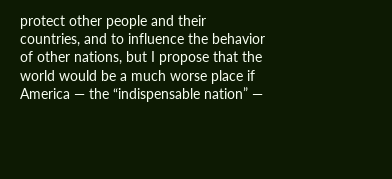protect other people and their countries, and to influence the behavior of other nations, but I propose that the world would be a much worse place if America — the “indispensable nation” —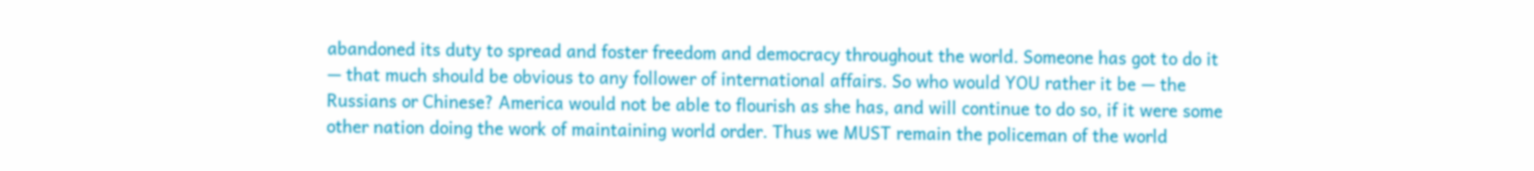abandoned its duty to spread and foster freedom and democracy throughout the world. Someone has got to do it — that much should be obvious to any follower of international affairs. So who would YOU rather it be — the Russians or Chinese? America would not be able to flourish as she has, and will continue to do so, if it were some other nation doing the work of maintaining world order. Thus we MUST remain the policeman of the world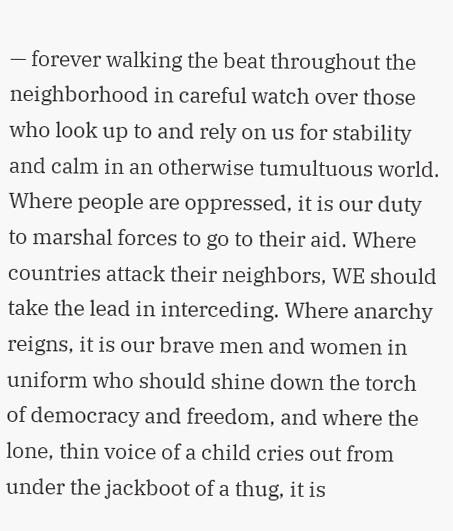— forever walking the beat throughout the neighborhood in careful watch over those who look up to and rely on us for stability and calm in an otherwise tumultuous world. Where people are oppressed, it is our duty to marshal forces to go to their aid. Where countries attack their neighbors, WE should take the lead in interceding. Where anarchy reigns, it is our brave men and women in uniform who should shine down the torch of democracy and freedom, and where the lone, thin voice of a child cries out from under the jackboot of a thug, it is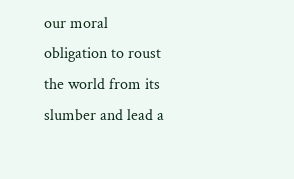our moral obligation to roust the world from its slumber and lead a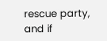rescue party, and if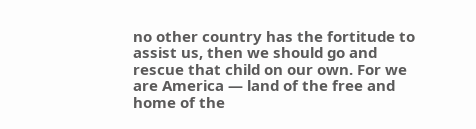no other country has the fortitude to assist us, then we should go and rescue that child on our own. For we are America — land of the free and home of the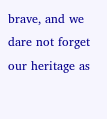brave, and we dare not forget our heritage as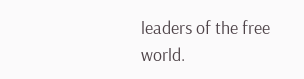leaders of the free world.